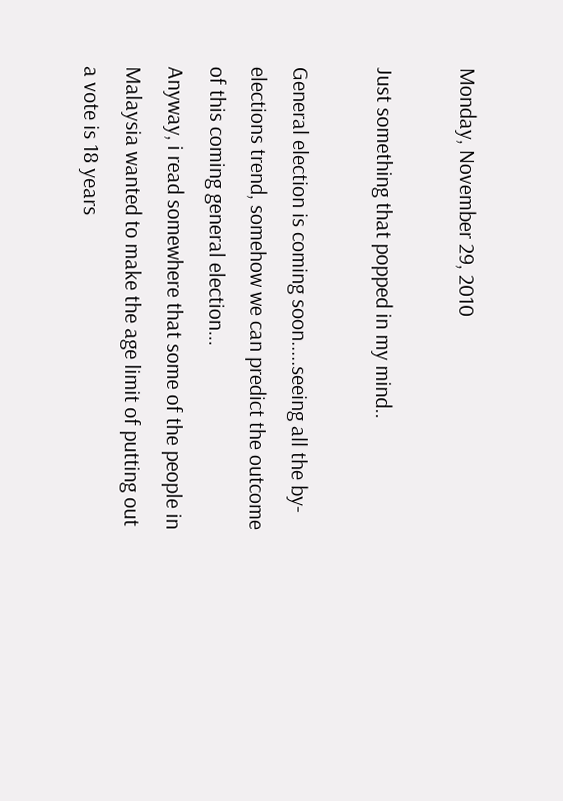Monday, November 29, 2010

Just something that popped in my mind..

General election is coming soon.....seeing all the by-elections trend, somehow we can predict the outcome of this coming general election...
Anyway, i read somewhere that some of the people in Malaysia wanted to make the age limit of putting out a vote is 18 years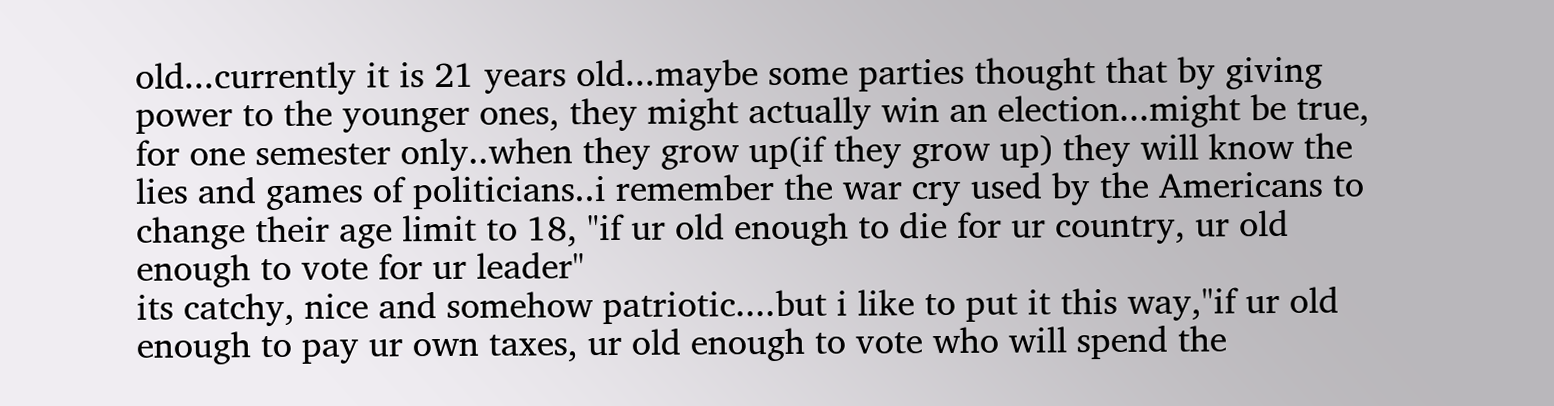old...currently it is 21 years old...maybe some parties thought that by giving power to the younger ones, they might actually win an election...might be true, for one semester only..when they grow up(if they grow up) they will know the lies and games of politicians..i remember the war cry used by the Americans to change their age limit to 18, "if ur old enough to die for ur country, ur old enough to vote for ur leader"
its catchy, nice and somehow patriotic....but i like to put it this way,"if ur old enough to pay ur own taxes, ur old enough to vote who will spend the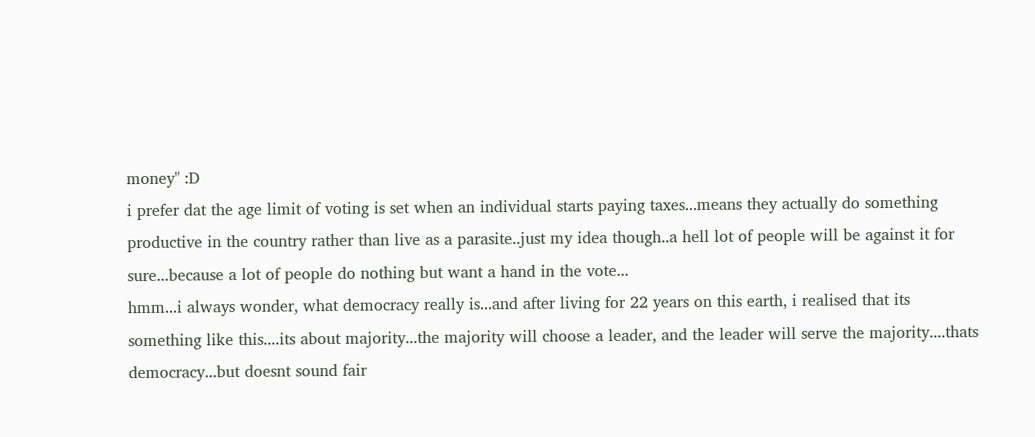money" :D
i prefer dat the age limit of voting is set when an individual starts paying taxes...means they actually do something productive in the country rather than live as a parasite..just my idea though..a hell lot of people will be against it for sure...because a lot of people do nothing but want a hand in the vote...
hmm...i always wonder, what democracy really is...and after living for 22 years on this earth, i realised that its something like this....its about majority...the majority will choose a leader, and the leader will serve the majority....thats democracy...but doesnt sound fair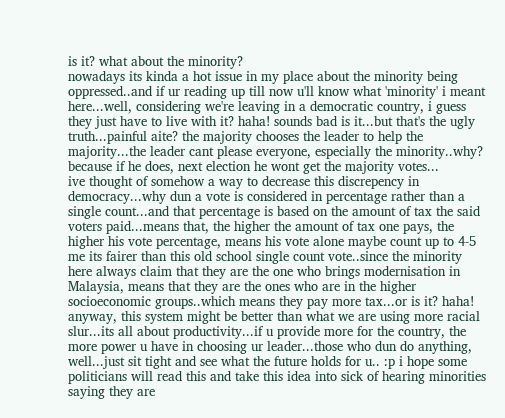is it? what about the minority?
nowadays its kinda a hot issue in my place about the minority being oppressed..and if ur reading up till now u'll know what 'minority' i meant here...well, considering we're leaving in a democratic country, i guess they just have to live with it? haha! sounds bad is it...but that's the ugly truth...painful aite? the majority chooses the leader to help the majority...the leader cant please everyone, especially the minority..why? because if he does, next election he wont get the majority votes...
ive thought of somehow a way to decrease this discrepency in democracy...why dun a vote is considered in percentage rather than a single count...and that percentage is based on the amount of tax the said voters paid...means that, the higher the amount of tax one pays, the higher his vote percentage, means his vote alone maybe count up to 4-5 me its fairer than this old school single count vote..since the minority here always claim that they are the one who brings modernisation in Malaysia, means that they are the ones who are in the higher socioeconomic groups..which means they pay more tax...or is it? haha! anyway, this system might be better than what we are using more racial slur...its all about productivity...if u provide more for the country, the more power u have in choosing ur leader...those who dun do anything, well...just sit tight and see what the future holds for u.. :p i hope some politicians will read this and take this idea into sick of hearing minorities saying they are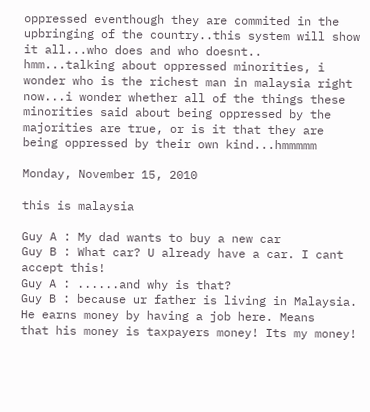oppressed eventhough they are commited in the upbringing of the country..this system will show it all...who does and who doesnt..
hmm...talking about oppressed minorities, i wonder who is the richest man in malaysia right now...i wonder whether all of the things these minorities said about being oppressed by the majorities are true, or is it that they are being oppressed by their own kind...hmmmmm

Monday, November 15, 2010

this is malaysia

Guy A : My dad wants to buy a new car
Guy B : What car? U already have a car. I cant accept this!
Guy A : ......and why is that?
Guy B : because ur father is living in Malaysia. He earns money by having a job here. Means
that his money is taxpayers money! Its my money!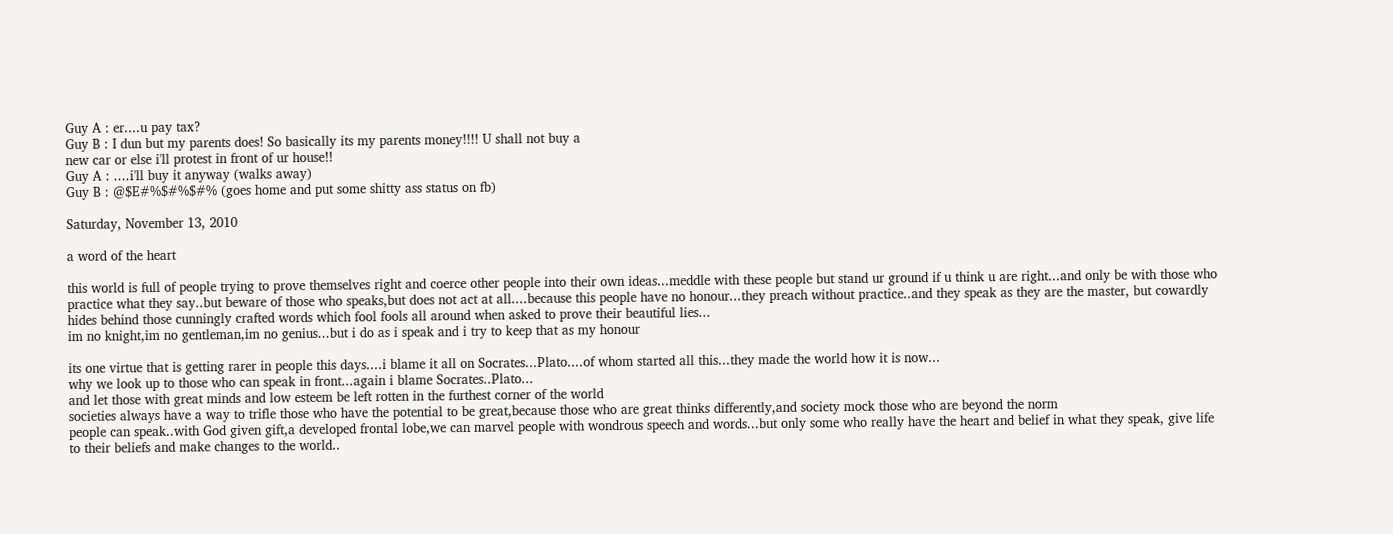Guy A : er....u pay tax?
Guy B : I dun but my parents does! So basically its my parents money!!!! U shall not buy a
new car or else i'll protest in front of ur house!!
Guy A : ....i'll buy it anyway (walks away)
Guy B : @$E#%$#%$#% (goes home and put some shitty ass status on fb)

Saturday, November 13, 2010

a word of the heart

this world is full of people trying to prove themselves right and coerce other people into their own ideas...meddle with these people but stand ur ground if u think u are right...and only be with those who practice what they say..but beware of those who speaks,but does not act at all....because this people have no honour...they preach without practice..and they speak as they are the master, but cowardly hides behind those cunningly crafted words which fool fools all around when asked to prove their beautiful lies...
im no knight,im no gentleman,im no genius...but i do as i speak and i try to keep that as my honour

its one virtue that is getting rarer in people this days....i blame it all on Socrates...Plato....of whom started all this...they made the world how it is now...
why we look up to those who can speak in front...again i blame Socrates..Plato...
and let those with great minds and low esteem be left rotten in the furthest corner of the world
societies always have a way to trifle those who have the potential to be great,because those who are great thinks differently,and society mock those who are beyond the norm
people can speak..with God given gift,a developed frontal lobe,we can marvel people with wondrous speech and words...but only some who really have the heart and belief in what they speak, give life to their beliefs and make changes to the world..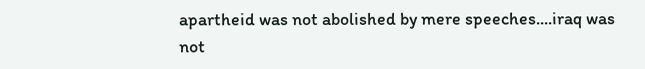apartheid was not abolished by mere speeches....iraq was not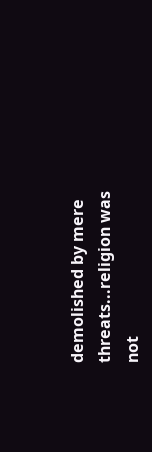demolished by mere threats...religion was not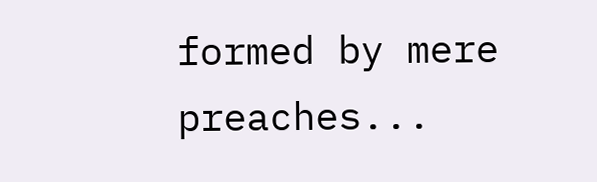formed by mere preaches...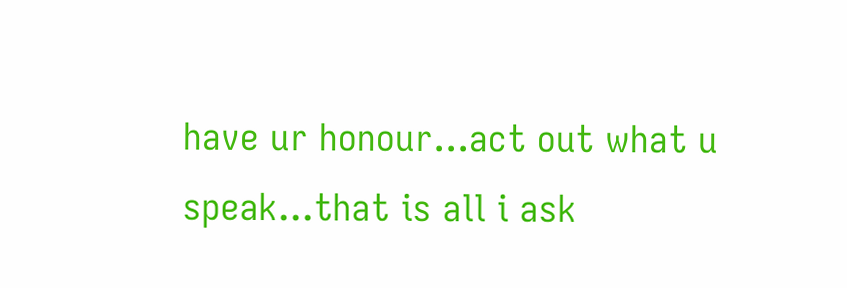have ur honour...act out what u speak...that is all i ask